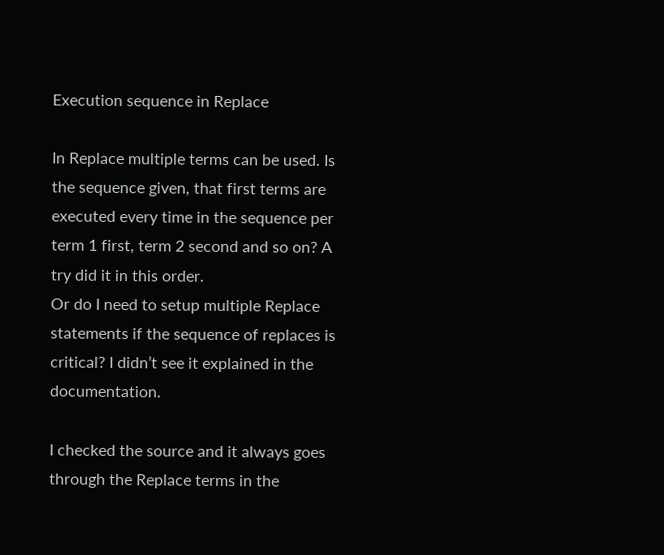Execution sequence in Replace

In Replace multiple terms can be used. Is the sequence given, that first terms are executed every time in the sequence per term 1 first, term 2 second and so on? A try did it in this order.
Or do I need to setup multiple Replace statements if the sequence of replaces is critical? I didn’t see it explained in the documentation.

I checked the source and it always goes through the Replace terms in the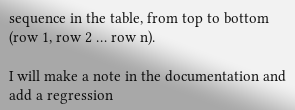sequence in the table, from top to bottom (row 1, row 2 … row n).

I will make a note in the documentation and add a regression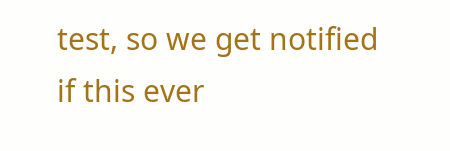test, so we get notified if this ever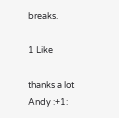breaks.

1 Like

thanks a lot Andy :+1: